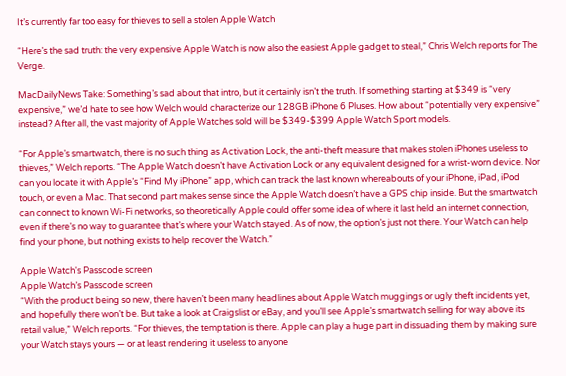It’s currently far too easy for thieves to sell a stolen Apple Watch

“Here’s the sad truth: the very expensive Apple Watch is now also the easiest Apple gadget to steal,” Chris Welch reports for The Verge.

MacDailyNews Take: Something’s sad about that intro, but it certainly isn’t the truth. If something starting at $349 is “very expensive,” we’d hate to see how Welch would characterize our 128GB iPhone 6 Pluses. How about “potentially very expensive” instead? After all, the vast majority of Apple Watches sold will be $349-$399 Apple Watch Sport models.

“For Apple’s smartwatch, there is no such thing as Activation Lock, the anti-theft measure that makes stolen iPhones useless to thieves,” Welch reports. “The Apple Watch doesn’t have Activation Lock or any equivalent designed for a wrist-worn device. Nor can you locate it with Apple’s “Find My iPhone” app, which can track the last known whereabouts of your iPhone, iPad, iPod touch, or even a Mac. That second part makes sense since the Apple Watch doesn’t have a GPS chip inside. But the smartwatch can connect to known Wi-Fi networks, so theoretically Apple could offer some idea of where it last held an internet connection, even if there’s no way to guarantee that’s where your Watch stayed. As of now, the option’s just not there. Your Watch can help find your phone, but nothing exists to help recover the Watch.”

Apple Watch's Passcode screen
Apple Watch’s Passcode screen
“With the product being so new, there haven’t been many headlines about Apple Watch muggings or ugly theft incidents yet, and hopefully there won’t be. But take a look at Craigslist or eBay, and you’ll see Apple’s smartwatch selling for way above its retail value,” Welch reports. “For thieves, the temptation is there. Apple can play a huge part in dissuading them by making sure your Watch stays yours — or at least rendering it useless to anyone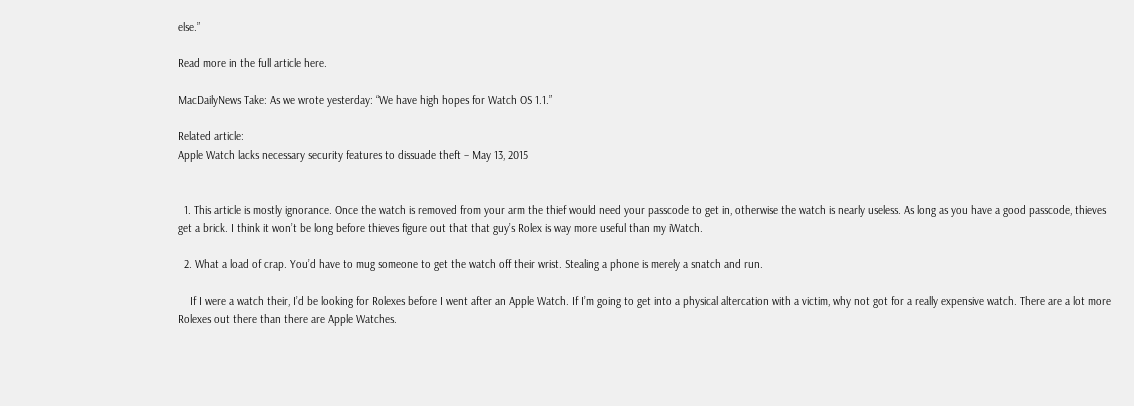else.”

Read more in the full article here.

MacDailyNews Take: As we wrote yesterday: “We have high hopes for Watch OS 1.1.”

Related article:
Apple Watch lacks necessary security features to dissuade theft – May 13, 2015


  1. This article is mostly ignorance. Once the watch is removed from your arm the thief would need your passcode to get in, otherwise the watch is nearly useless. As long as you have a good passcode, thieves get a brick. I think it won’t be long before thieves figure out that that guy’s Rolex is way more useful than my iWatch.

  2. What a load of crap. You’d have to mug someone to get the watch off their wrist. Stealing a phone is merely a snatch and run.

    If I were a watch their, I’d be looking for Rolexes before I went after an Apple Watch. If I’m going to get into a physical altercation with a victim, why not got for a really expensive watch. There are a lot more Rolexes out there than there are Apple Watches.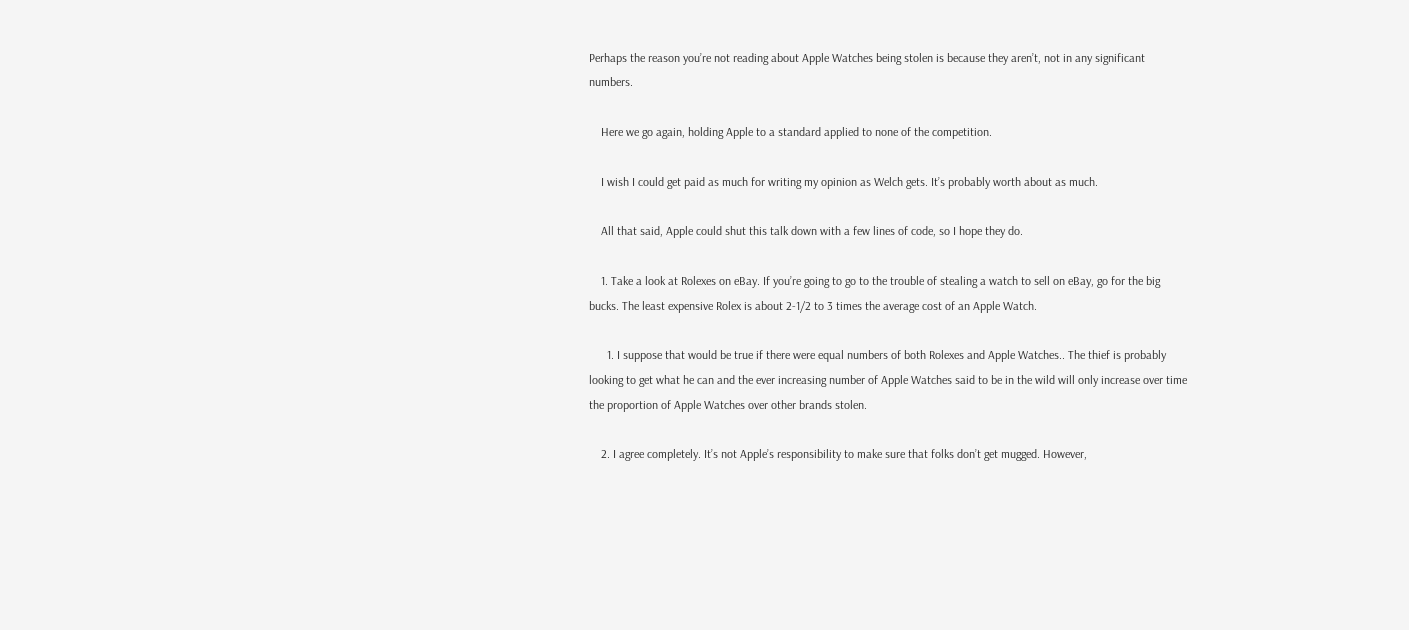Perhaps the reason you’re not reading about Apple Watches being stolen is because they aren’t, not in any significant numbers.

    Here we go again, holding Apple to a standard applied to none of the competition.

    I wish I could get paid as much for writing my opinion as Welch gets. It’s probably worth about as much.

    All that said, Apple could shut this talk down with a few lines of code, so I hope they do.

    1. Take a look at Rolexes on eBay. If you’re going to go to the trouble of stealing a watch to sell on eBay, go for the big bucks. The least expensive Rolex is about 2-1/2 to 3 times the average cost of an Apple Watch.

      1. I suppose that would be true if there were equal numbers of both Rolexes and Apple Watches.. The thief is probably looking to get what he can and the ever increasing number of Apple Watches said to be in the wild will only increase over time the proportion of Apple Watches over other brands stolen.

    2. I agree completely. It’s not Apple’s responsibility to make sure that folks don’t get mugged. However,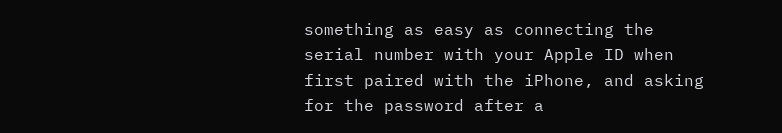something as easy as connecting the serial number with your Apple ID when first paired with the iPhone, and asking for the password after a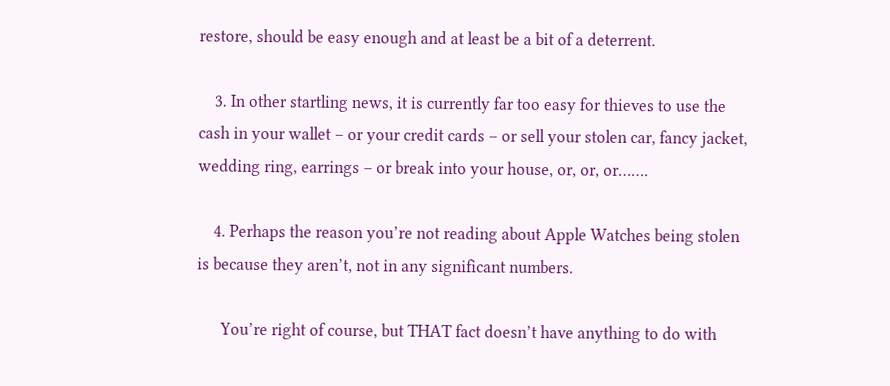restore, should be easy enough and at least be a bit of a deterrent.

    3. In other startling news, it is currently far too easy for thieves to use the cash in your wallet – or your credit cards – or sell your stolen car, fancy jacket, wedding ring, earrings – or break into your house, or, or, or…….

    4. Perhaps the reason you’re not reading about Apple Watches being stolen is because they aren’t, not in any significant numbers.

      You’re right of course, but THAT fact doesn’t have anything to do with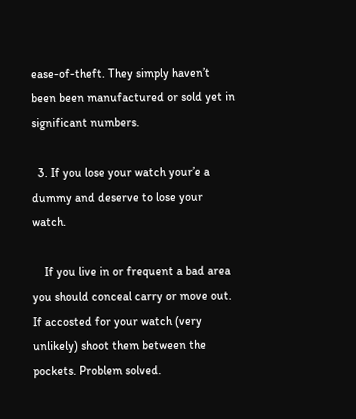ease-of-theft. They simply haven’t been been manufactured or sold yet in significant numbers.

  3. If you lose your watch your’e a dummy and deserve to lose your watch.

    If you live in or frequent a bad area you should conceal carry or move out. If accosted for your watch (very unlikely) shoot them between the pockets. Problem solved.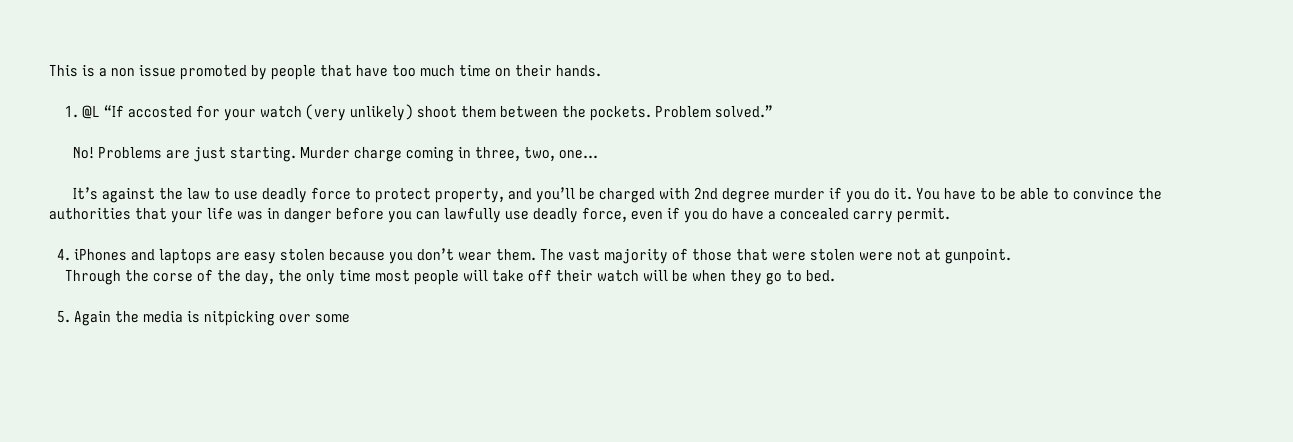This is a non issue promoted by people that have too much time on their hands.

    1. @L “If accosted for your watch (very unlikely) shoot them between the pockets. Problem solved.”

      No! Problems are just starting. Murder charge coming in three, two, one…

      It’s against the law to use deadly force to protect property, and you’ll be charged with 2nd degree murder if you do it. You have to be able to convince the authorities that your life was in danger before you can lawfully use deadly force, even if you do have a concealed carry permit.

  4. iPhones and laptops are easy stolen because you don’t wear them. The vast majority of those that were stolen were not at gunpoint.
    Through the corse of the day, the only time most people will take off their watch will be when they go to bed.

  5. Again the media is nitpicking over some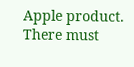Apple product. There must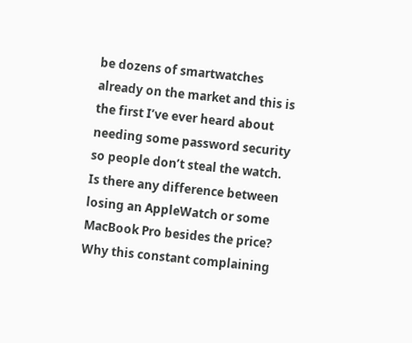be dozens of smartwatches already on the market and this is the first I’ve ever heard about needing some password security so people don’t steal the watch. Is there any difference between losing an AppleWatch or some MacBook Pro besides the price? Why this constant complaining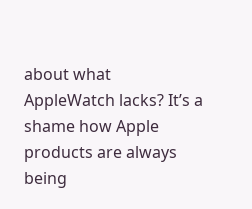about what AppleWatch lacks? It’s a shame how Apple products are always being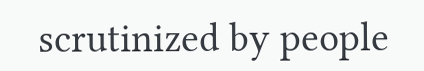scrutinized by people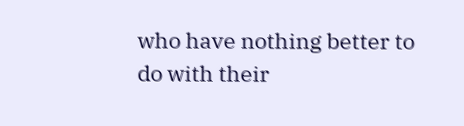who have nothing better to do with their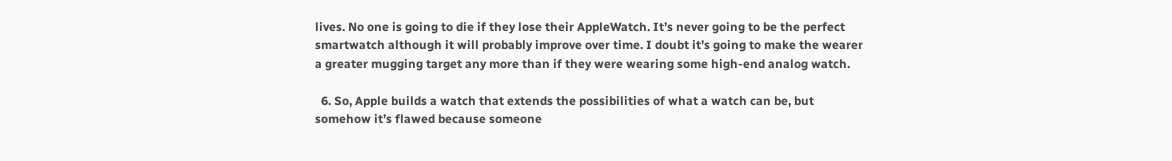lives. No one is going to die if they lose their AppleWatch. It’s never going to be the perfect smartwatch although it will probably improve over time. I doubt it’s going to make the wearer a greater mugging target any more than if they were wearing some high-end analog watch.

  6. So, Apple builds a watch that extends the possibilities of what a watch can be, but somehow it’s flawed because someone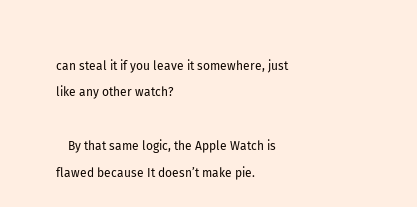can steal it if you leave it somewhere, just like any other watch?

    By that same logic, the Apple Watch is flawed because It doesn’t make pie.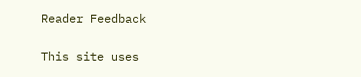Reader Feedback

This site uses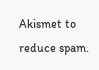Akismet to reduce spam.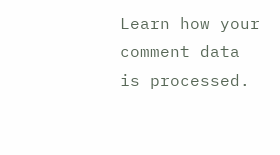Learn how your comment data is processed.